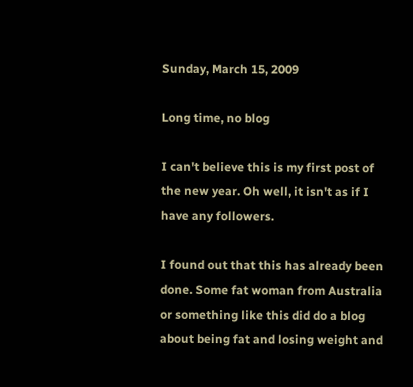Sunday, March 15, 2009

Long time, no blog

I can't believe this is my first post of the new year. Oh well, it isn't as if I have any followers.

I found out that this has already been done. Some fat woman from Australia or something like this did do a blog about being fat and losing weight and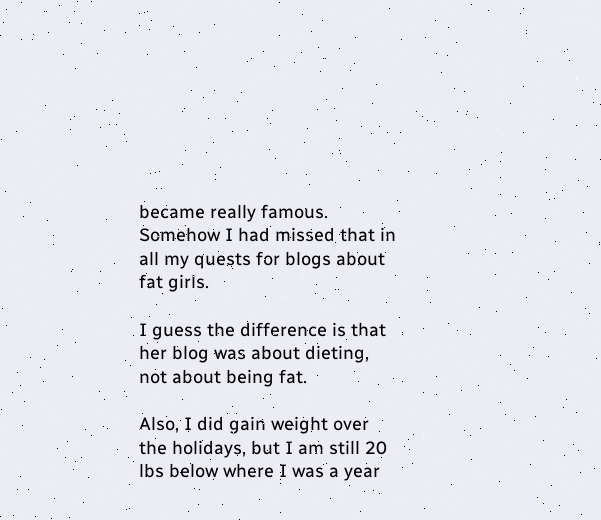became really famous. Somehow I had missed that in all my quests for blogs about fat girls.

I guess the difference is that her blog was about dieting, not about being fat.

Also, I did gain weight over the holidays, but I am still 20 lbs below where I was a year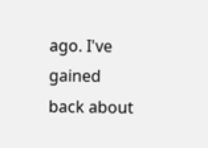ago. I've gained back about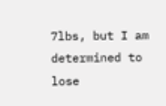7lbs, but I am determined to lose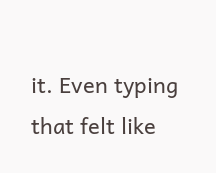it. Even typing that felt like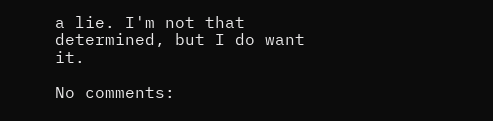a lie. I'm not that determined, but I do want it.

No comments: